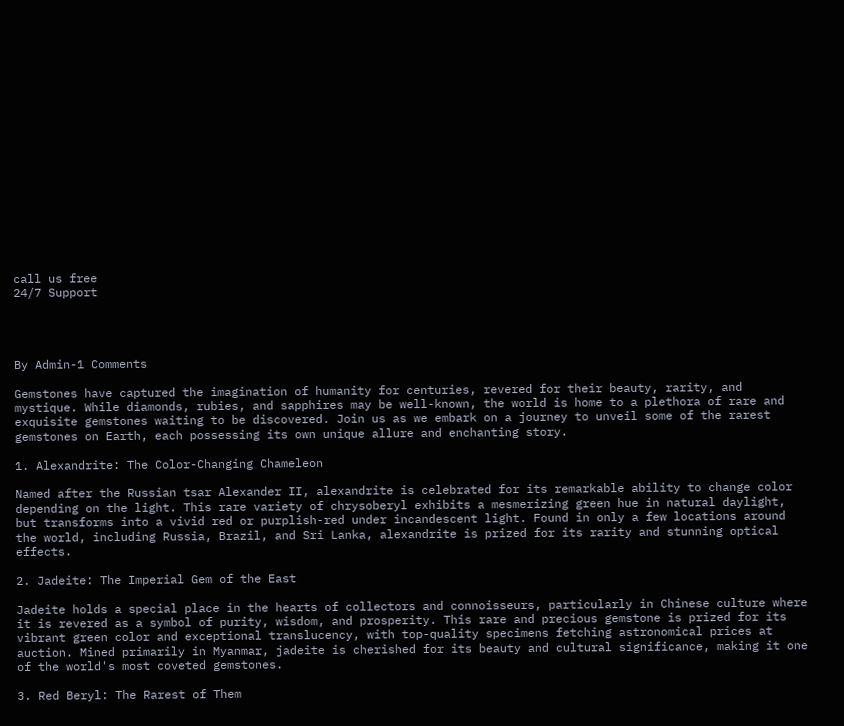call us free
24/7 Support




By Admin-1 Comments

Gemstones have captured the imagination of humanity for centuries, revered for their beauty, rarity, and mystique. While diamonds, rubies, and sapphires may be well-known, the world is home to a plethora of rare and exquisite gemstones waiting to be discovered. Join us as we embark on a journey to unveil some of the rarest gemstones on Earth, each possessing its own unique allure and enchanting story.

1. Alexandrite: The Color-Changing Chameleon

Named after the Russian tsar Alexander II, alexandrite is celebrated for its remarkable ability to change color depending on the light. This rare variety of chrysoberyl exhibits a mesmerizing green hue in natural daylight, but transforms into a vivid red or purplish-red under incandescent light. Found in only a few locations around the world, including Russia, Brazil, and Sri Lanka, alexandrite is prized for its rarity and stunning optical effects.

2. Jadeite: The Imperial Gem of the East

Jadeite holds a special place in the hearts of collectors and connoisseurs, particularly in Chinese culture where it is revered as a symbol of purity, wisdom, and prosperity. This rare and precious gemstone is prized for its vibrant green color and exceptional translucency, with top-quality specimens fetching astronomical prices at auction. Mined primarily in Myanmar, jadeite is cherished for its beauty and cultural significance, making it one of the world's most coveted gemstones.

3. Red Beryl: The Rarest of Them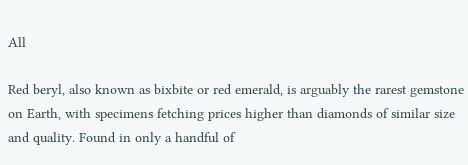All

Red beryl, also known as bixbite or red emerald, is arguably the rarest gemstone on Earth, with specimens fetching prices higher than diamonds of similar size and quality. Found in only a handful of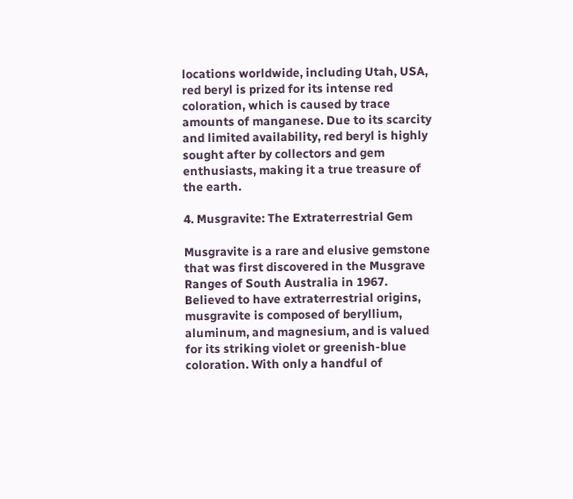locations worldwide, including Utah, USA, red beryl is prized for its intense red coloration, which is caused by trace amounts of manganese. Due to its scarcity and limited availability, red beryl is highly sought after by collectors and gem enthusiasts, making it a true treasure of the earth.

4. Musgravite: The Extraterrestrial Gem

Musgravite is a rare and elusive gemstone that was first discovered in the Musgrave Ranges of South Australia in 1967. Believed to have extraterrestrial origins, musgravite is composed of beryllium, aluminum, and magnesium, and is valued for its striking violet or greenish-blue coloration. With only a handful of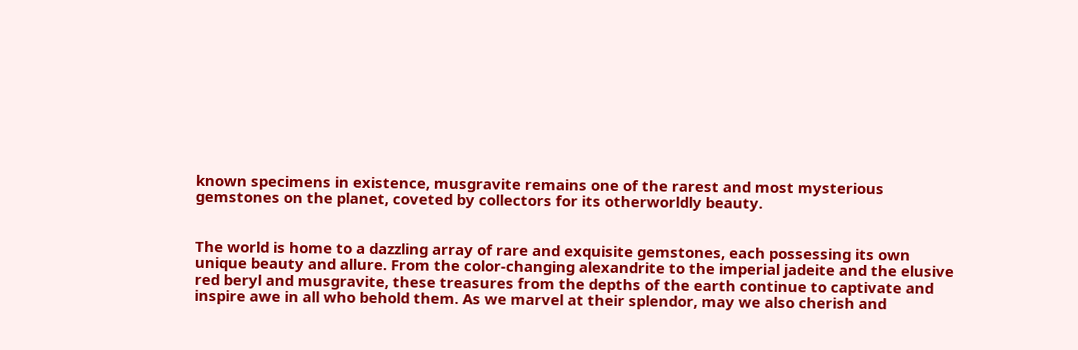known specimens in existence, musgravite remains one of the rarest and most mysterious gemstones on the planet, coveted by collectors for its otherworldly beauty.


The world is home to a dazzling array of rare and exquisite gemstones, each possessing its own unique beauty and allure. From the color-changing alexandrite to the imperial jadeite and the elusive red beryl and musgravite, these treasures from the depths of the earth continue to captivate and inspire awe in all who behold them. As we marvel at their splendor, may we also cherish and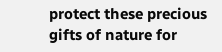protect these precious gifts of nature for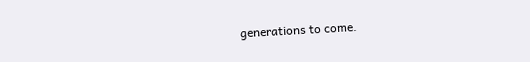generations to come.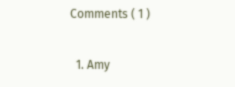Comments ( 1 )

  1. Amy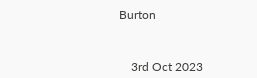Burton



    3rd Oct 2023